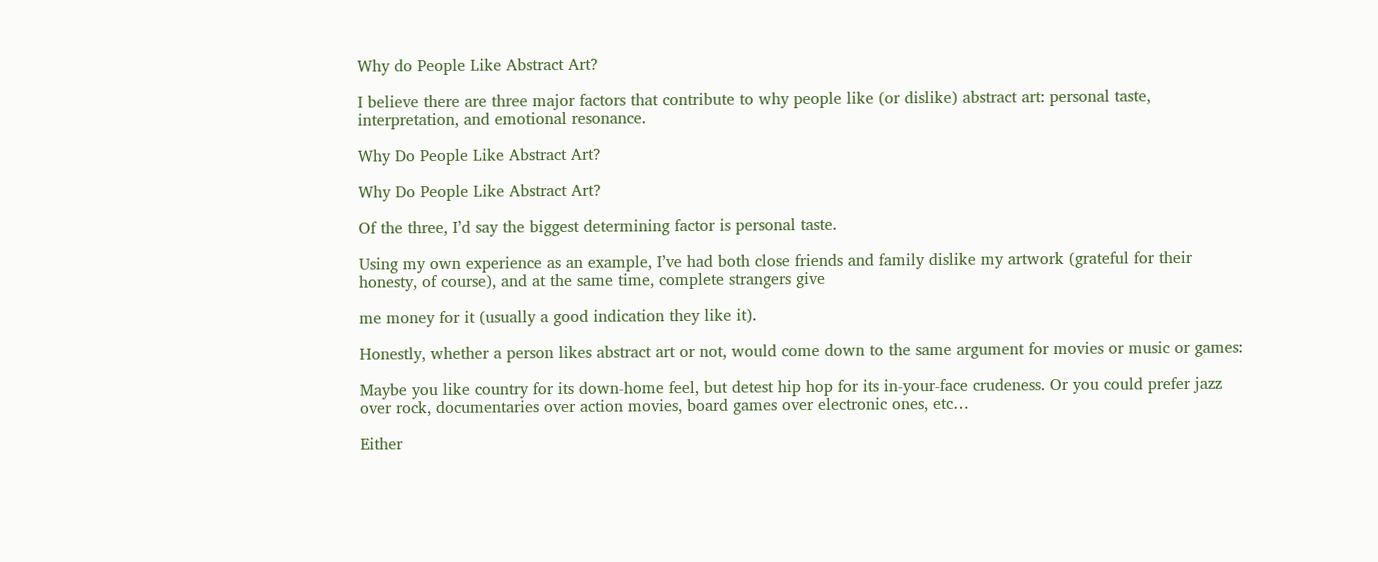Why do People Like Abstract Art?

I believe there are three major factors that contribute to why people like (or dislike) abstract art: personal taste, interpretation, and emotional resonance.

Why Do People Like Abstract Art?

Why Do People Like Abstract Art?

Of the three, I’d say the biggest determining factor is personal taste.

Using my own experience as an example, I’ve had both close friends and family dislike my artwork (grateful for their honesty, of course), and at the same time, complete strangers give

me money for it (usually a good indication they like it).

Honestly, whether a person likes abstract art or not, would come down to the same argument for movies or music or games:

Maybe you like country for its down-home feel, but detest hip hop for its in-your-face crudeness. Or you could prefer jazz over rock, documentaries over action movies, board games over electronic ones, etc…

Either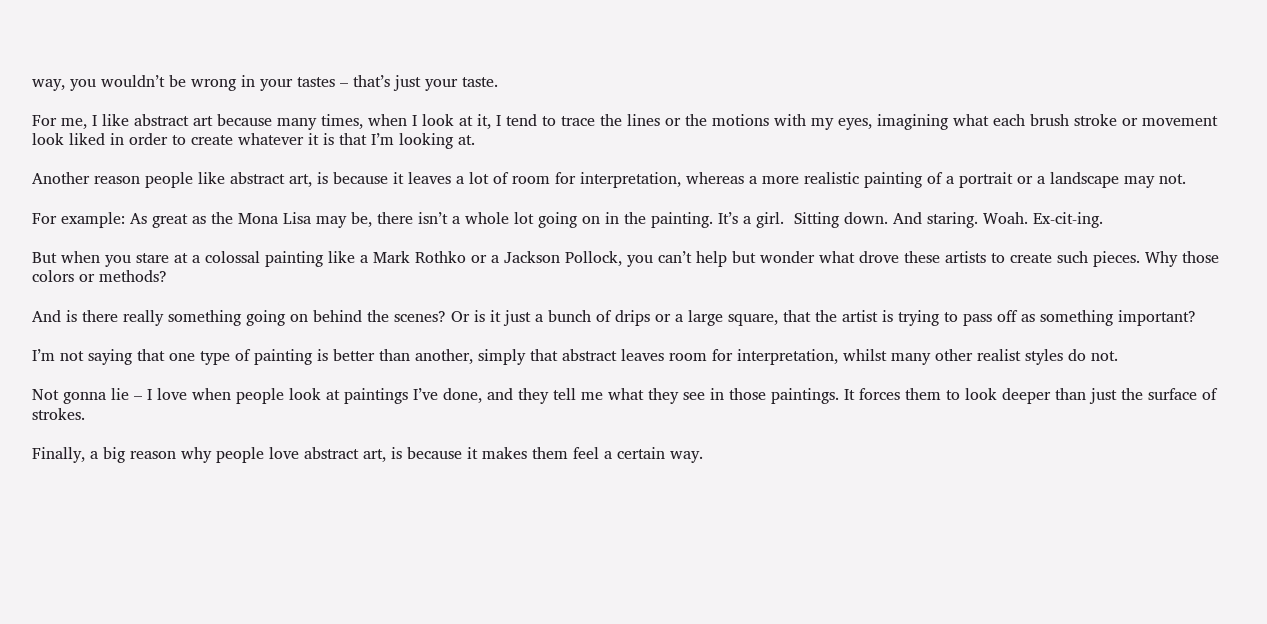way, you wouldn’t be wrong in your tastes – that’s just your taste.

For me, I like abstract art because many times, when I look at it, I tend to trace the lines or the motions with my eyes, imagining what each brush stroke or movement look liked in order to create whatever it is that I’m looking at.

Another reason people like abstract art, is because it leaves a lot of room for interpretation, whereas a more realistic painting of a portrait or a landscape may not.

For example: As great as the Mona Lisa may be, there isn’t a whole lot going on in the painting. It’s a girl.  Sitting down. And staring. Woah. Ex-cit-ing.

But when you stare at a colossal painting like a Mark Rothko or a Jackson Pollock, you can’t help but wonder what drove these artists to create such pieces. Why those colors or methods?

And is there really something going on behind the scenes? Or is it just a bunch of drips or a large square, that the artist is trying to pass off as something important?

I’m not saying that one type of painting is better than another, simply that abstract leaves room for interpretation, whilst many other realist styles do not.

Not gonna lie – I love when people look at paintings I’ve done, and they tell me what they see in those paintings. It forces them to look deeper than just the surface of strokes.

Finally, a big reason why people love abstract art, is because it makes them feel a certain way.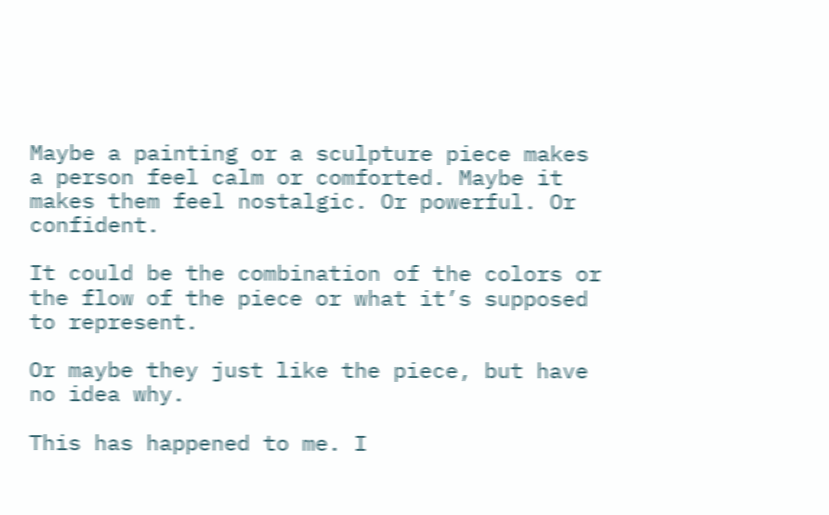Maybe a painting or a sculpture piece makes a person feel calm or comforted. Maybe it makes them feel nostalgic. Or powerful. Or confident.

It could be the combination of the colors or the flow of the piece or what it’s supposed to represent.

Or maybe they just like the piece, but have no idea why.

This has happened to me. I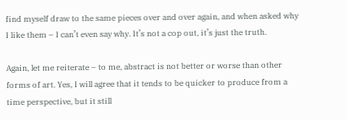find myself draw to the same pieces over and over again, and when asked why I like them – I can’t even say why. It’s not a cop out, it’s just the truth.

Again, let me reiterate – to me, abstract is not better or worse than other forms of art. Yes, I will agree that it tends to be quicker to produce from a time perspective, but it still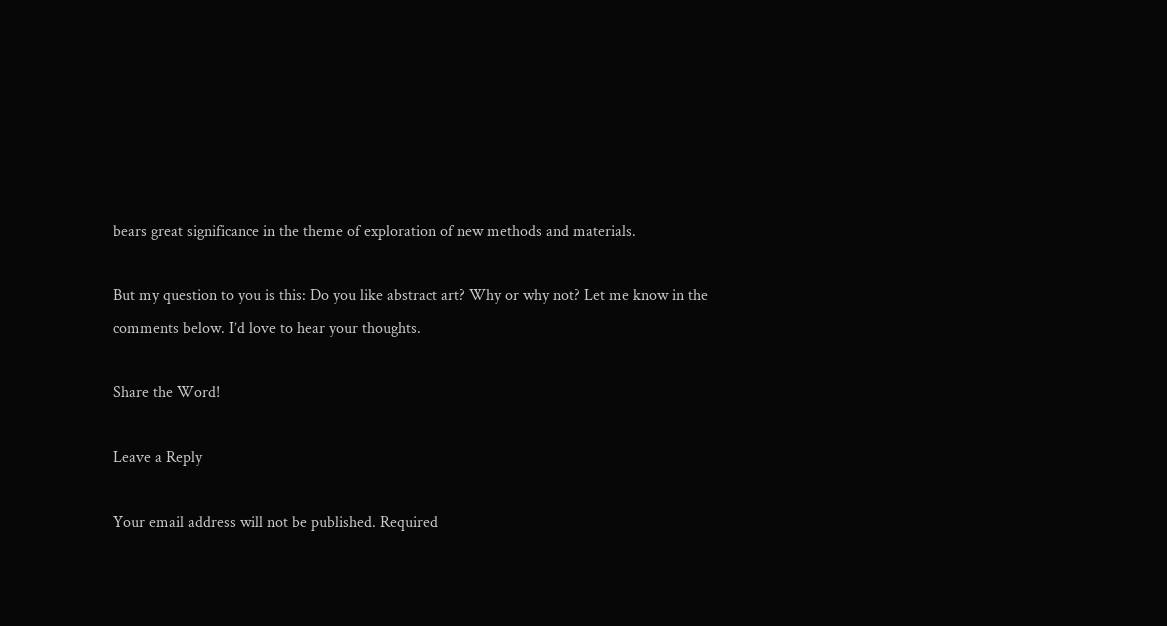bears great significance in the theme of exploration of new methods and materials.

But my question to you is this: Do you like abstract art? Why or why not? Let me know in the comments below. I’d love to hear your thoughts.

Share the Word!

Leave a Reply

Your email address will not be published. Required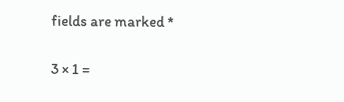fields are marked *

3 × 1 =